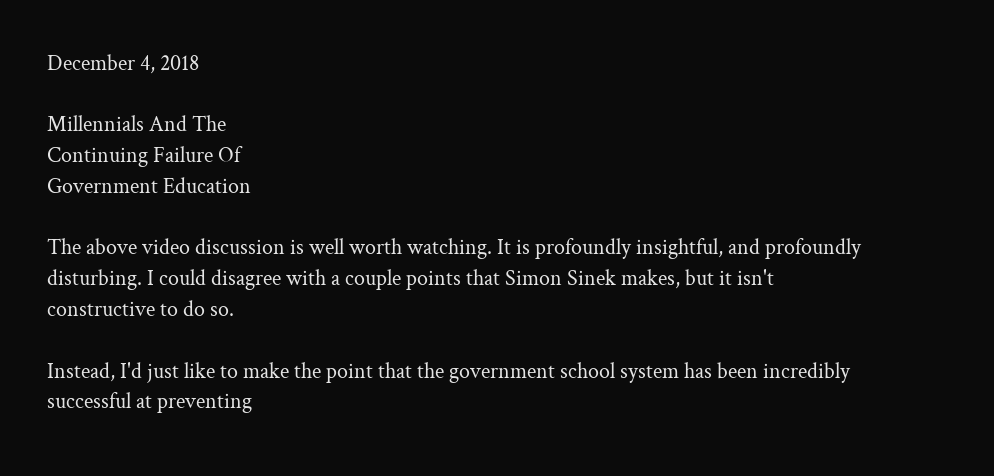December 4, 2018

Millennials And The
Continuing Failure Of
Government Education

The above video discussion is well worth watching. It is profoundly insightful, and profoundly disturbing. I could disagree with a couple points that Simon Sinek makes, but it isn't constructive to do so.

Instead, I'd just like to make the point that the government school system has been incredibly successful at preventing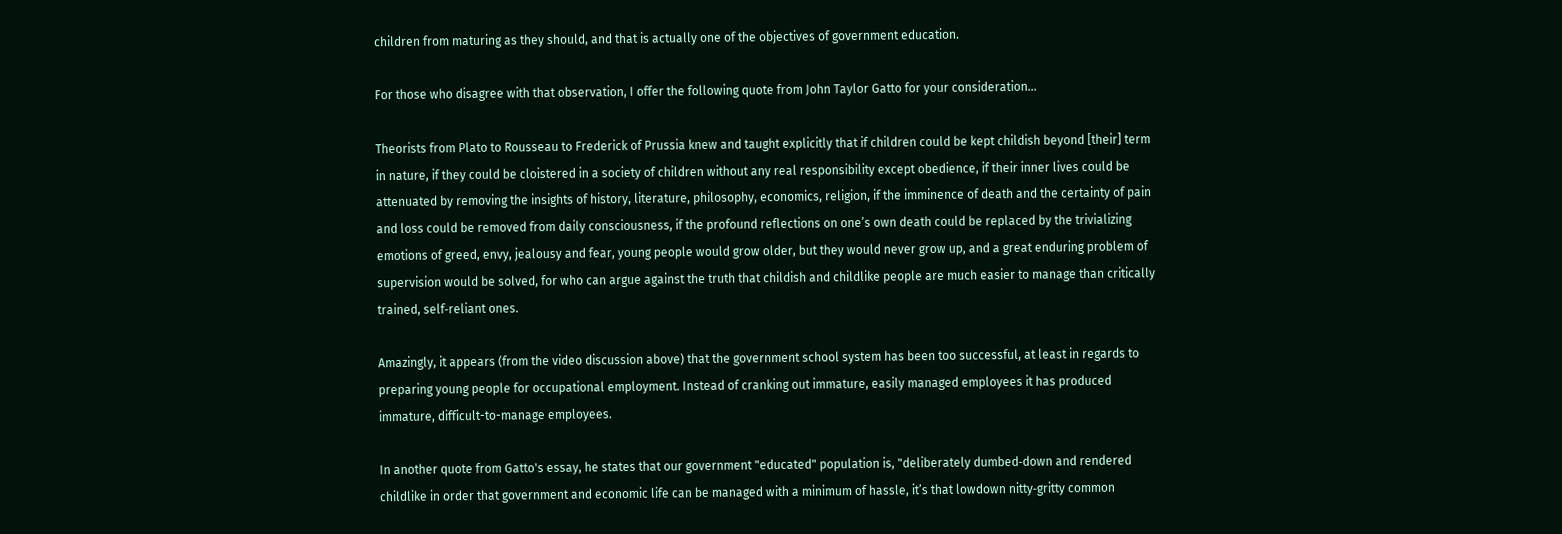children from maturing as they should, and that is actually one of the objectives of government education.

For those who disagree with that observation, I offer the following quote from John Taylor Gatto for your consideration...

Theorists from Plato to Rousseau to Frederick of Prussia knew and taught explicitly that if children could be kept childish beyond [their] term in nature, if they could be cloistered in a society of children without any real responsibility except obedience, if their inner lives could be attenuated by removing the insights of history, literature, philosophy, economics, religion, if the imminence of death and the certainty of pain and loss could be removed from daily consciousness, if the profound reflections on one’s own death could be replaced by the trivializing emotions of greed, envy, jealousy and fear, young people would grow older, but they would never grow up, and a great enduring problem of supervision would be solved, for who can argue against the truth that childish and childlike people are much easier to manage than critically trained, self‐reliant ones.

Amazingly, it appears (from the video discussion above) that the government school system has been too successful, at least in regards to preparing young people for occupational employment. Instead of cranking out immature, easily managed employees it has produced immature, difficult-to-manage employees.

In another quote from Gatto's essay, he states that our government "educated" population is, "deliberately dumbed‐down and rendered childlike in order that government and economic life can be managed with a minimum of hassle, it’s that lowdown nitty‐gritty common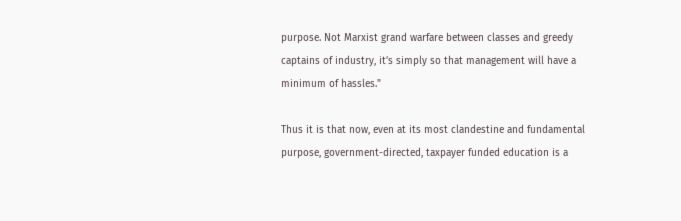purpose. Not Marxist grand warfare between classes and greedy captains of industry, it’s simply so that management will have a minimum of hassles."

Thus it is that now, even at its most clandestine and fundamental purpose, government-directed, taxpayer funded education is a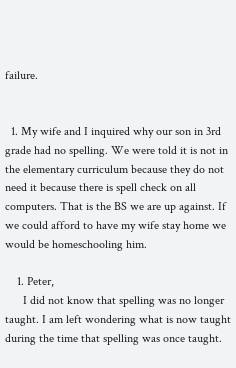failure.


  1. My wife and I inquired why our son in 3rd grade had no spelling. We were told it is not in the elementary curriculum because they do not need it because there is spell check on all computers. That is the BS we are up against. If we could afford to have my wife stay home we would be homeschooling him.

    1. Peter,
      I did not know that spelling was no longer taught. I am left wondering what is now taught during the time that spelling was once taught.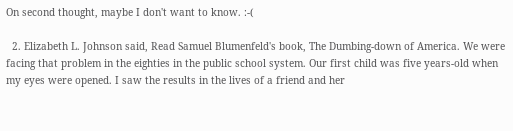On second thought, maybe I don't want to know. :-(

  2. Elizabeth L. Johnson said, Read Samuel Blumenfeld's book, The Dumbing-down of America. We were facing that problem in the eighties in the public school system. Our first child was five years-old when my eyes were opened. I saw the results in the lives of a friend and her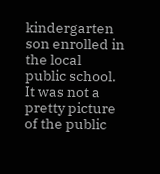kindergarten son enrolled in the local public school. It was not a pretty picture of the public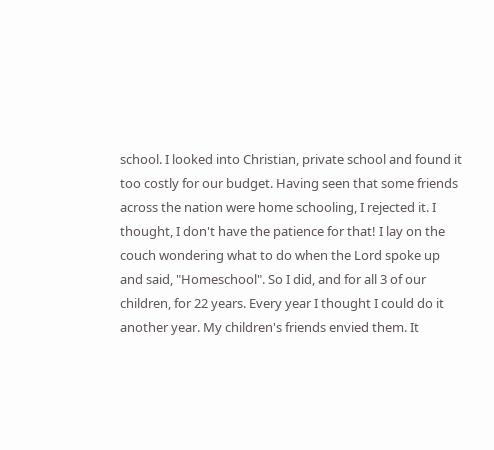school. I looked into Christian, private school and found it too costly for our budget. Having seen that some friends across the nation were home schooling, I rejected it. I thought, I don't have the patience for that! I lay on the couch wondering what to do when the Lord spoke up and said, "Homeschool". So I did, and for all 3 of our children, for 22 years. Every year I thought I could do it another year. My children's friends envied them. It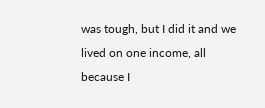was tough, but I did it and we lived on one income, all because I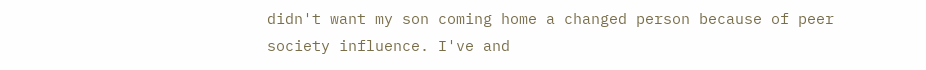didn't want my son coming home a changed person because of peer society influence. I've and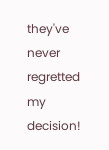they've never regretted my decision!